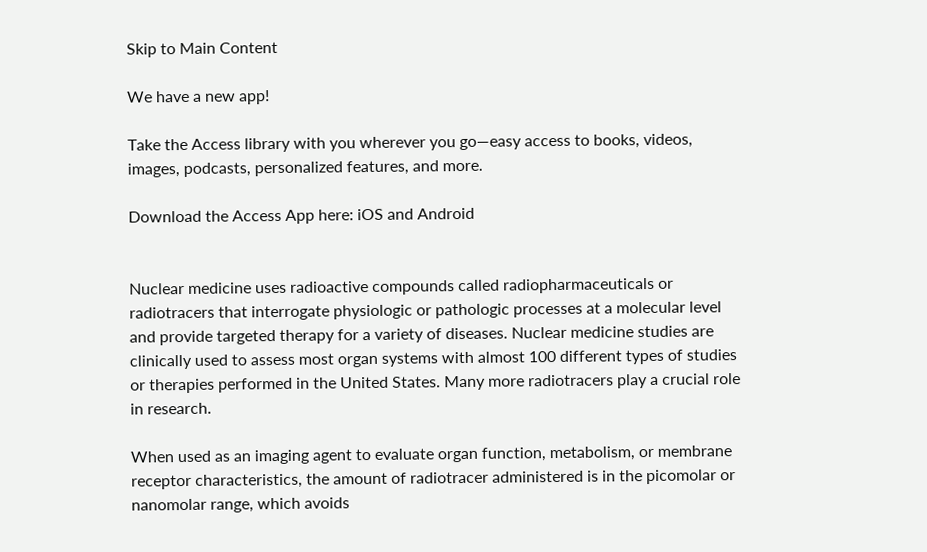Skip to Main Content

We have a new app!

Take the Access library with you wherever you go—easy access to books, videos, images, podcasts, personalized features, and more.

Download the Access App here: iOS and Android


Nuclear medicine uses radioactive compounds called radiopharmaceuticals or radiotracers that interrogate physiologic or pathologic processes at a molecular level and provide targeted therapy for a variety of diseases. Nuclear medicine studies are clinically used to assess most organ systems with almost 100 different types of studies or therapies performed in the United States. Many more radiotracers play a crucial role in research.

When used as an imaging agent to evaluate organ function, metabolism, or membrane receptor characteristics, the amount of radiotracer administered is in the picomolar or nanomolar range, which avoids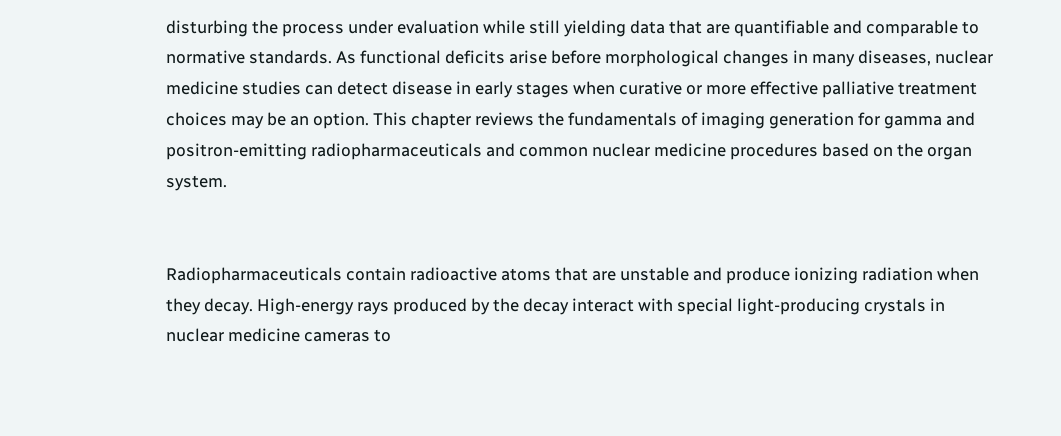disturbing the process under evaluation while still yielding data that are quantifiable and comparable to normative standards. As functional deficits arise before morphological changes in many diseases, nuclear medicine studies can detect disease in early stages when curative or more effective palliative treatment choices may be an option. This chapter reviews the fundamentals of imaging generation for gamma and positron-emitting radiopharmaceuticals and common nuclear medicine procedures based on the organ system.


Radiopharmaceuticals contain radioactive atoms that are unstable and produce ionizing radiation when they decay. High-energy rays produced by the decay interact with special light-producing crystals in nuclear medicine cameras to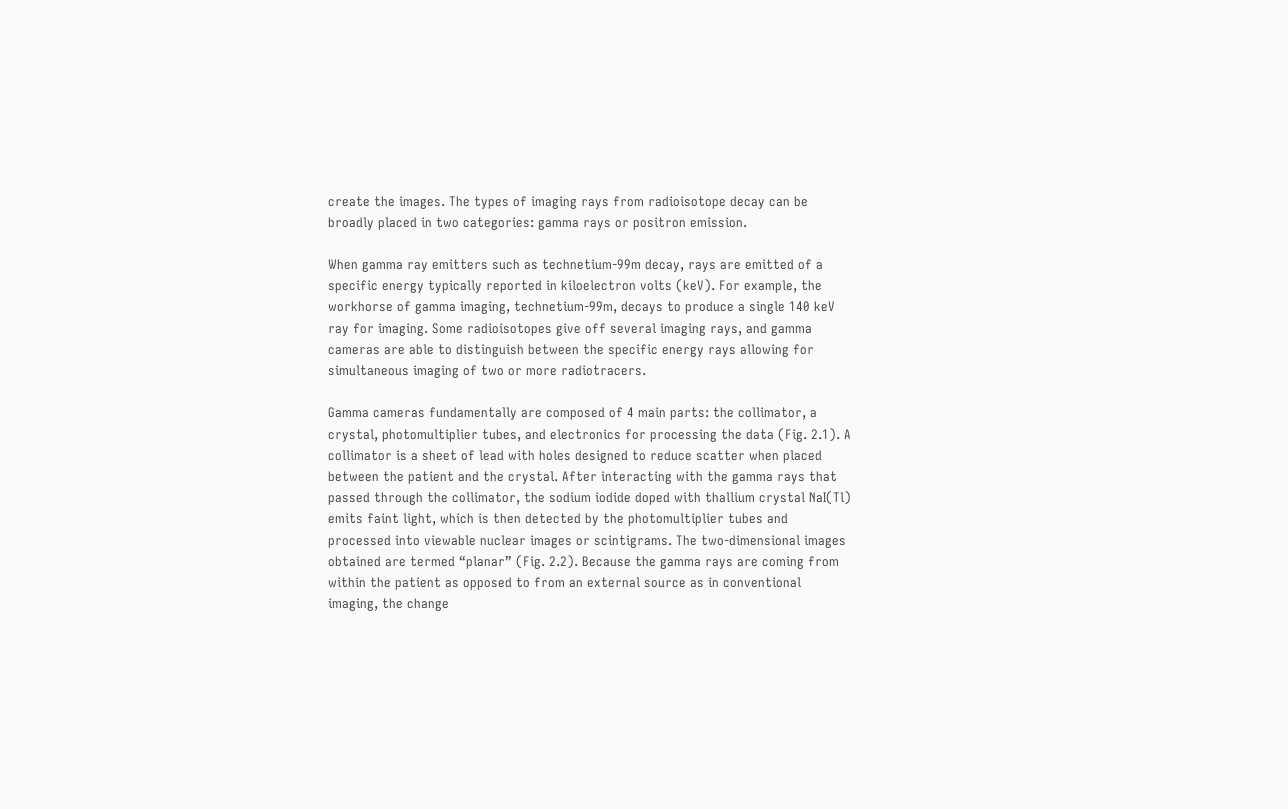create the images. The types of imaging rays from radioisotope decay can be broadly placed in two categories: gamma rays or positron emission.

When gamma ray emitters such as technetium-99m decay, rays are emitted of a specific energy typically reported in kiloelectron volts (keV). For example, the workhorse of gamma imaging, technetium-99m, decays to produce a single 140 keV ray for imaging. Some radioisotopes give off several imaging rays, and gamma cameras are able to distinguish between the specific energy rays allowing for simultaneous imaging of two or more radiotracers.

Gamma cameras fundamentally are composed of 4 main parts: the collimator, a crystal, photomultiplier tubes, and electronics for processing the data (Fig. 2.1). A collimator is a sheet of lead with holes designed to reduce scatter when placed between the patient and the crystal. After interacting with the gamma rays that passed through the collimator, the sodium iodide doped with thallium crystal NaI(Tl) emits faint light, which is then detected by the photomultiplier tubes and processed into viewable nuclear images or scintigrams. The two-dimensional images obtained are termed “planar” (Fig. 2.2). Because the gamma rays are coming from within the patient as opposed to from an external source as in conventional imaging, the change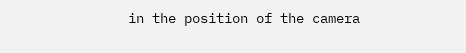in the position of the camera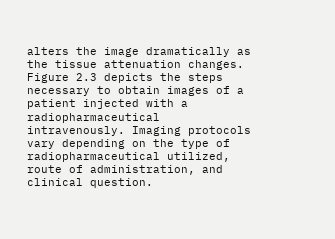alters the image dramatically as the tissue attenuation changes. Figure 2.3 depicts the steps necessary to obtain images of a patient injected with a radiopharmaceutical intravenously. Imaging protocols vary depending on the type of radiopharmaceutical utilized, route of administration, and clinical question.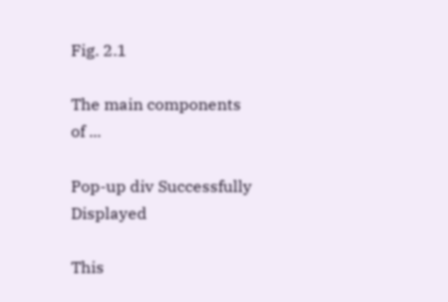Fig. 2.1

The main components of ...

Pop-up div Successfully Displayed

This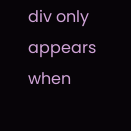div only appears when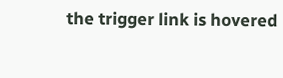the trigger link is hovered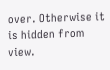over. Otherwise it is hidden from view.